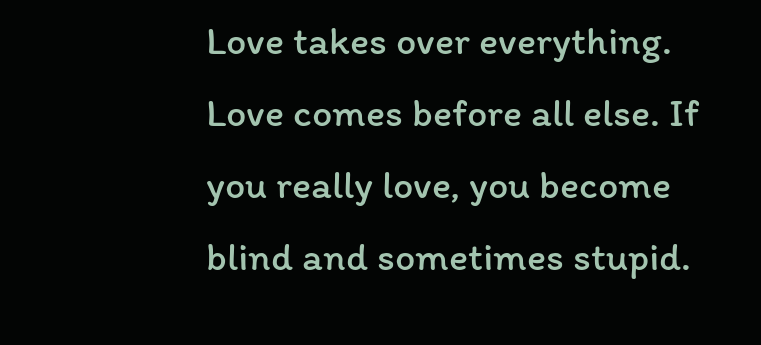Love takes over everything. Love comes before all else. If you really love, you become blind and sometimes stupid.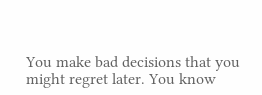You make bad decisions that you might regret later. You know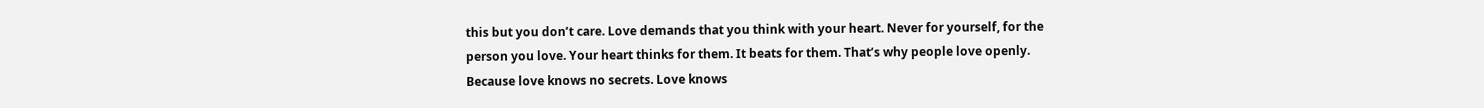this but you don’t care. Love demands that you think with your heart. Never for yourself, for the person you love. Your heart thinks for them. It beats for them. That’s why people love openly. Because love knows no secrets. Love knows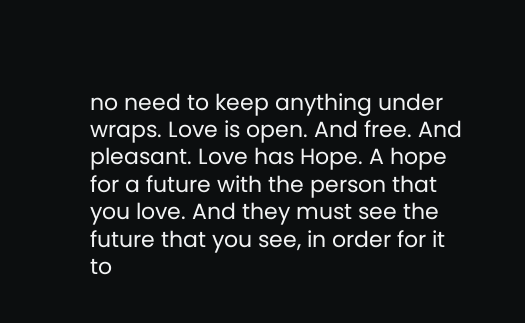no need to keep anything under wraps. Love is open. And free. And pleasant. Love has Hope. A hope for a future with the person that you love. And they must see the future that you see, in order for it to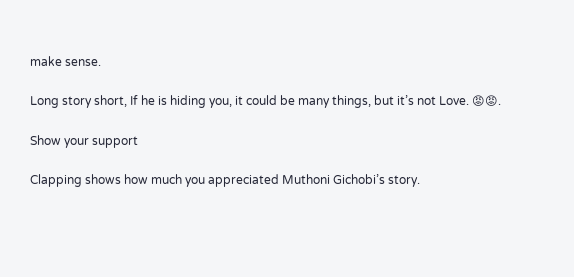make sense.

Long story short, If he is hiding you, it could be many things, but it’s not Love. 😡😡.

Show your support

Clapping shows how much you appreciated Muthoni Gichobi’s story.